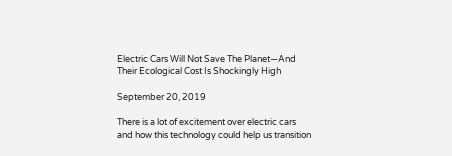Electric Cars Will Not Save The Planet—And Their Ecological Cost Is Shockingly High

September 20, 2019

There is a lot of excitement over electric cars and how this technology could help us transition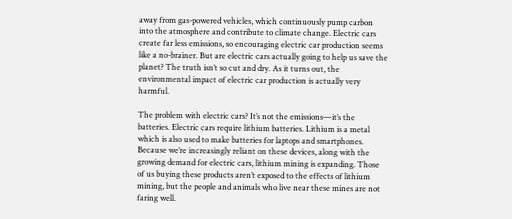away from gas-powered vehicles, which continuously pump carbon into the atmosphere and contribute to climate change. Electric cars create far less emissions, so encouraging electric car production seems like a no-brainer. But are electric cars actually going to help us save the planet? The truth isn’t so cut and dry. As it turns out, the environmental impact of electric car production is actually very harmful.

The problem with electric cars? It’s not the emissions—it’s the batteries. Electric cars require lithium batteries. Lithium is a metal which is also used to make batteries for laptops and smartphones. Because we’re increasingly reliant on these devices, along with the growing demand for electric cars, lithium mining is expanding. Those of us buying these products aren’t exposed to the effects of lithium mining, but the people and animals who live near these mines are not faring well.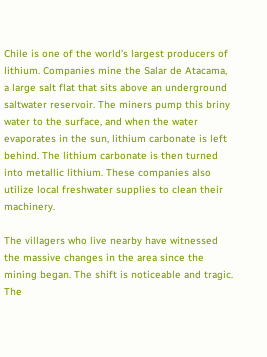Chile is one of the world’s largest producers of lithium. Companies mine the Salar de Atacama, a large salt flat that sits above an underground saltwater reservoir. The miners pump this briny water to the surface, and when the water evaporates in the sun, lithium carbonate is left behind. The lithium carbonate is then turned into metallic lithium. These companies also utilize local freshwater supplies to clean their machinery.

The villagers who live nearby have witnessed the massive changes in the area since the mining began. The shift is noticeable and tragic. The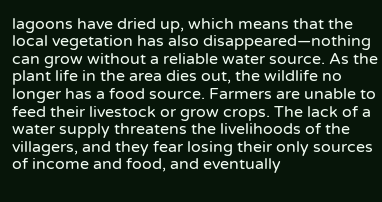lagoons have dried up, which means that the local vegetation has also disappeared—nothing can grow without a reliable water source. As the plant life in the area dies out, the wildlife no longer has a food source. Farmers are unable to feed their livestock or grow crops. The lack of a water supply threatens the livelihoods of the villagers, and they fear losing their only sources of income and food, and eventually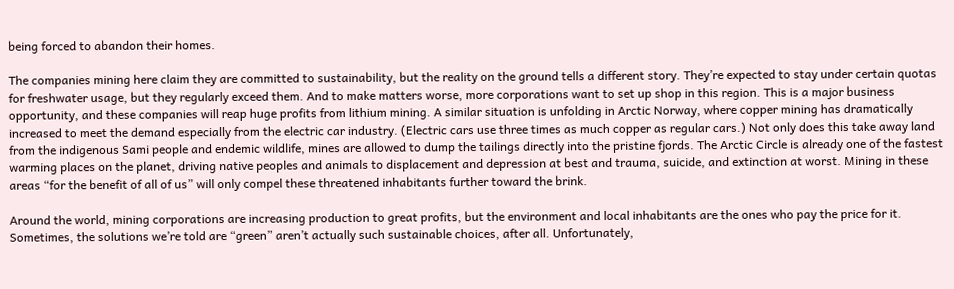being forced to abandon their homes.

The companies mining here claim they are committed to sustainability, but the reality on the ground tells a different story. They’re expected to stay under certain quotas for freshwater usage, but they regularly exceed them. And to make matters worse, more corporations want to set up shop in this region. This is a major business opportunity, and these companies will reap huge profits from lithium mining. A similar situation is unfolding in Arctic Norway, where copper mining has dramatically increased to meet the demand especially from the electric car industry. (Electric cars use three times as much copper as regular cars.) Not only does this take away land from the indigenous Sami people and endemic wildlife, mines are allowed to dump the tailings directly into the pristine fjords. The Arctic Circle is already one of the fastest warming places on the planet, driving native peoples and animals to displacement and depression at best and trauma, suicide, and extinction at worst. Mining in these areas “for the benefit of all of us” will only compel these threatened inhabitants further toward the brink.

Around the world, mining corporations are increasing production to great profits, but the environment and local inhabitants are the ones who pay the price for it. Sometimes, the solutions we’re told are “green” aren’t actually such sustainable choices, after all. Unfortunately,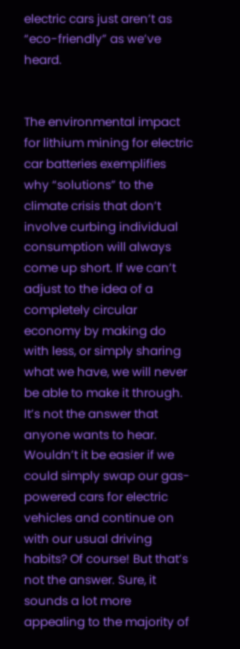electric cars just aren’t as “eco-friendly” as we’ve heard.


The environmental impact for lithium mining for electric car batteries exemplifies why “solutions” to the climate crisis that don’t involve curbing individual consumption will always come up short. If we can’t adjust to the idea of a completely circular economy by making do with less, or simply sharing what we have, we will never be able to make it through. It’s not the answer that anyone wants to hear. Wouldn’t it be easier if we could simply swap our gas-powered cars for electric vehicles and continue on with our usual driving habits? Of course! But that’s not the answer. Sure, it sounds a lot more appealing to the majority of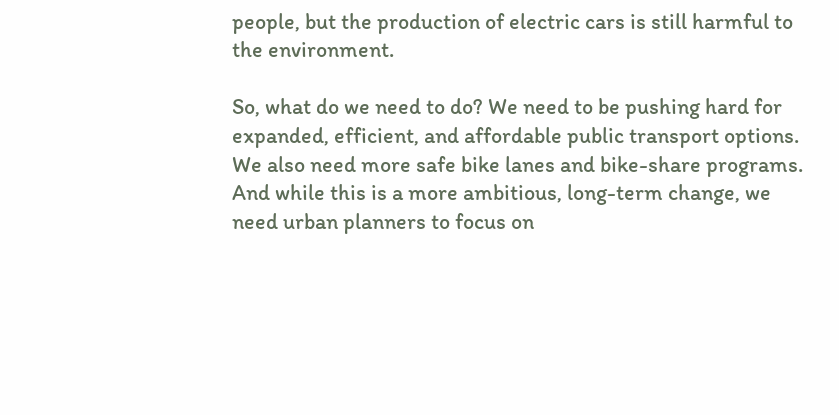people, but the production of electric cars is still harmful to the environment.

So, what do we need to do? We need to be pushing hard for expanded, efficient, and affordable public transport options. We also need more safe bike lanes and bike-share programs. And while this is a more ambitious, long-term change, we need urban planners to focus on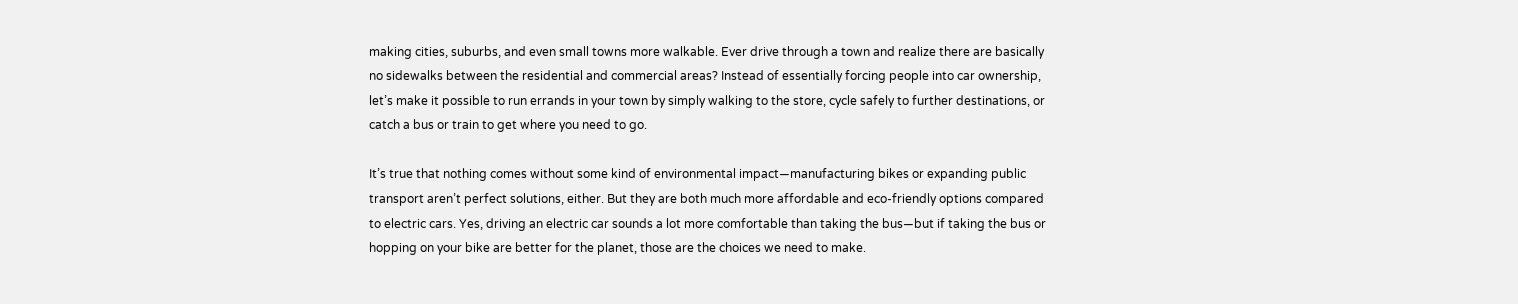making cities, suburbs, and even small towns more walkable. Ever drive through a town and realize there are basically no sidewalks between the residential and commercial areas? Instead of essentially forcing people into car ownership, let’s make it possible to run errands in your town by simply walking to the store, cycle safely to further destinations, or catch a bus or train to get where you need to go.

It’s true that nothing comes without some kind of environmental impact—manufacturing bikes or expanding public transport aren’t perfect solutions, either. But they are both much more affordable and eco-friendly options compared to electric cars. Yes, driving an electric car sounds a lot more comfortable than taking the bus—but if taking the bus or hopping on your bike are better for the planet, those are the choices we need to make.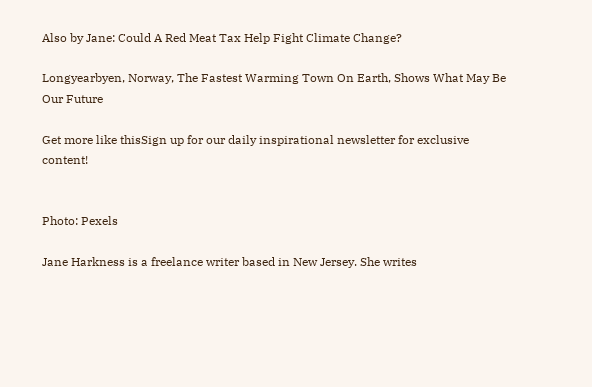Also by Jane: Could A Red Meat Tax Help Fight Climate Change?

Longyearbyen, Norway, The Fastest Warming Town On Earth, Shows What May Be Our Future

Get more like thisSign up for our daily inspirational newsletter for exclusive content!


Photo: Pexels

Jane Harkness is a freelance writer based in New Jersey. She writes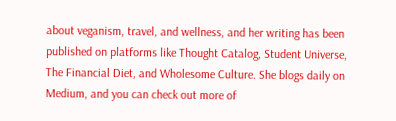about veganism, travel, and wellness, and her writing has been published on platforms like Thought Catalog, Student Universe, The Financial Diet, and Wholesome Culture. She blogs daily on Medium, and you can check out more of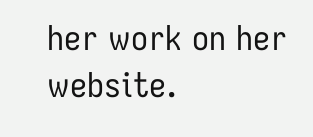her work on her website.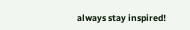always stay inspired!